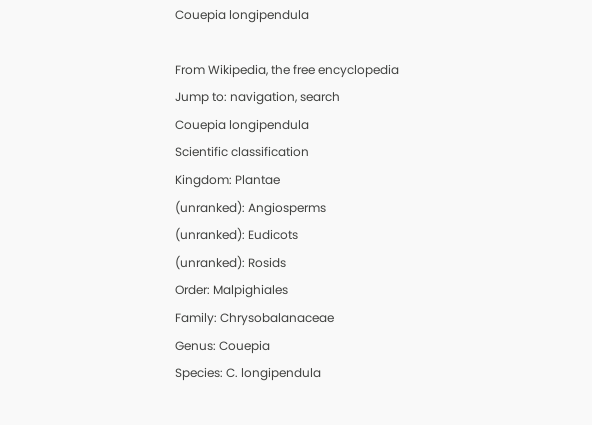Couepia longipendula

From Wikipedia, the free encyclopedia
Jump to: navigation, search
Couepia longipendula
Scientific classification
Kingdom: Plantae
(unranked): Angiosperms
(unranked): Eudicots
(unranked): Rosids
Order: Malpighiales
Family: Chrysobalanaceae
Genus: Couepia
Species: C. longipendula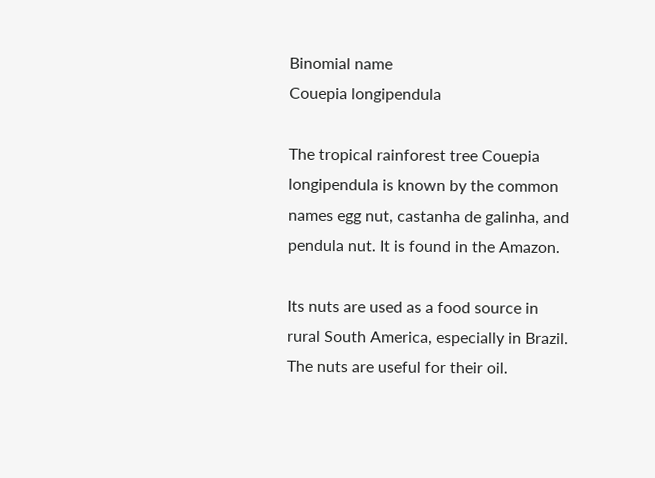Binomial name
Couepia longipendula

The tropical rainforest tree Couepia longipendula is known by the common names egg nut, castanha de galinha, and pendula nut. It is found in the Amazon.

Its nuts are used as a food source in rural South America, especially in Brazil. The nuts are useful for their oil.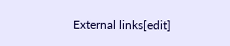External links[edit]